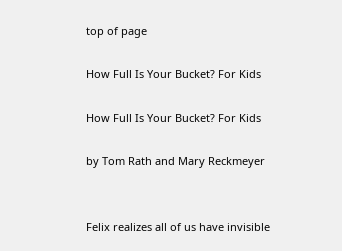top of page

How Full Is Your Bucket? For Kids

How Full Is Your Bucket? For Kids

by Tom Rath and Mary Reckmeyer


Felix realizes all of us have invisible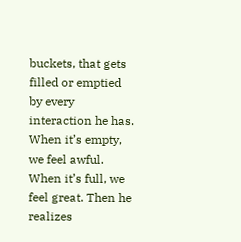buckets, that gets filled or emptied by every interaction he has. When it’s empty, we feel awful. When it’s full, we feel great. Then he realizes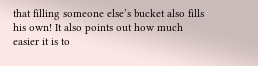that filling someone else’s bucket also fills his own! It also points out how much easier it is to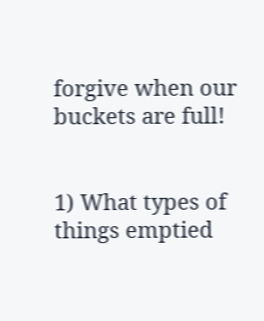forgive when our buckets are full!


1) What types of things emptied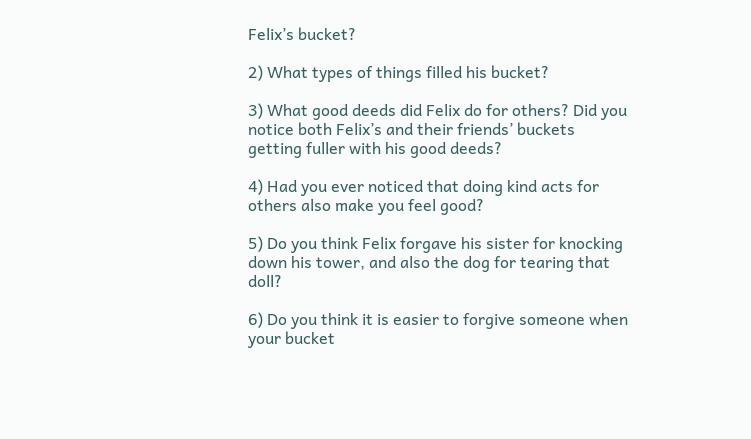Felix’s bucket?

2) What types of things filled his bucket?

3) What good deeds did Felix do for others? Did you notice both Felix’s and their friends’ buckets getting fuller with his good deeds?

4) Had you ever noticed that doing kind acts for others also make you feel good?

5) Do you think Felix forgave his sister for knocking down his tower, and also the dog for tearing that doll?

6) Do you think it is easier to forgive someone when your bucket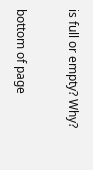is full or empty? Why?


bottom of page